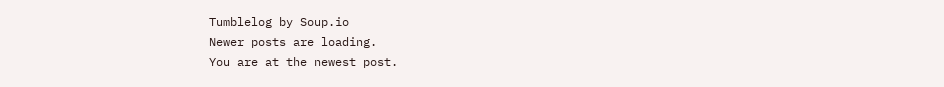Tumblelog by Soup.io
Newer posts are loading.
You are at the newest post.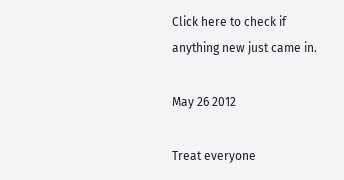Click here to check if anything new just came in.

May 26 2012

Treat everyone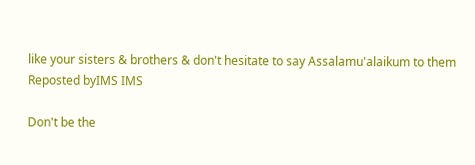like your sisters & brothers & don't hesitate to say Assalamu'alaikum to them
Reposted byIMS IMS

Don't be the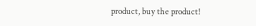product, buy the product!